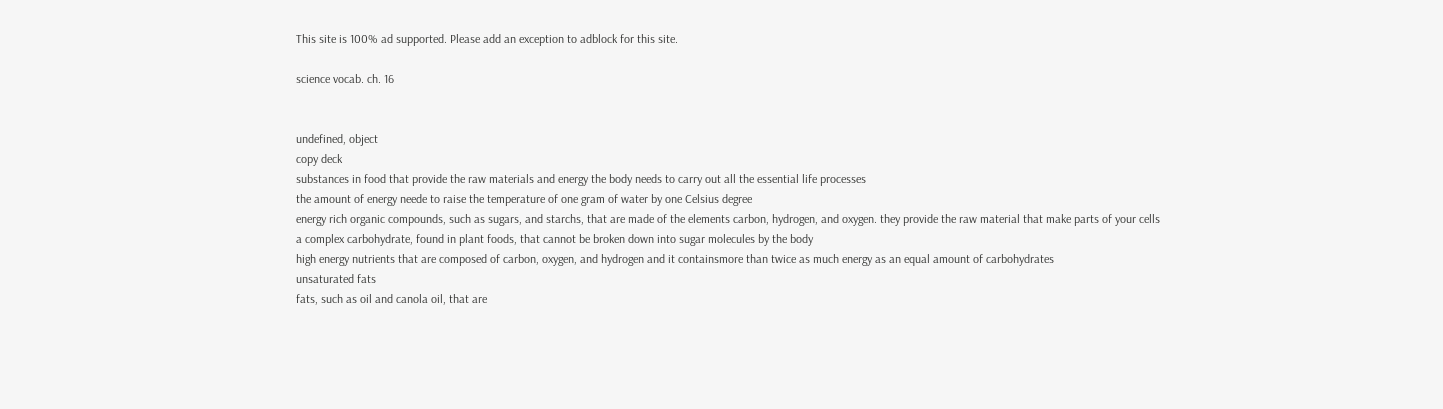This site is 100% ad supported. Please add an exception to adblock for this site.

science vocab. ch. 16


undefined, object
copy deck
substances in food that provide the raw materials and energy the body needs to carry out all the essential life processes
the amount of energy neede to raise the temperature of one gram of water by one Celsius degree
energy rich organic compounds, such as sugars, and starchs, that are made of the elements carbon, hydrogen, and oxygen. they provide the raw material that make parts of your cells
a complex carbohydrate, found in plant foods, that cannot be broken down into sugar molecules by the body
high energy nutrients that are composed of carbon, oxygen, and hydrogen and it containsmore than twice as much energy as an equal amount of carbohydrates
unsaturated fats
fats, such as oil and canola oil, that are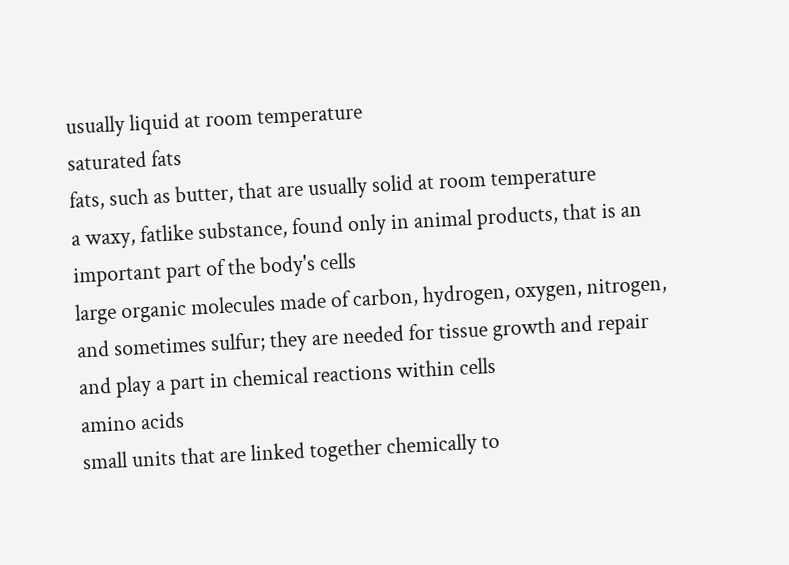usually liquid at room temperature
saturated fats
fats, such as butter, that are usually solid at room temperature
a waxy, fatlike substance, found only in animal products, that is an important part of the body's cells
large organic molecules made of carbon, hydrogen, oxygen, nitrogen, and sometimes sulfur; they are needed for tissue growth and repair and play a part in chemical reactions within cells
amino acids
small units that are linked together chemically to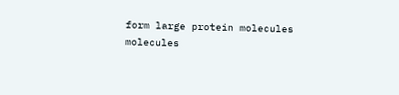form large protein molecules
molecules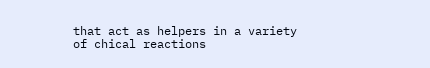that act as helpers in a variety of chical reactions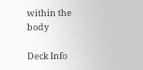within the body

Deck Info